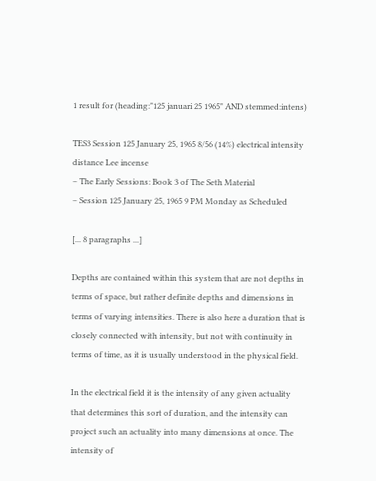1 result for (heading:"125 januari 25 1965" AND stemmed:intens)

TES3 Session 125 January 25, 1965 8/56 (14%) electrical intensity distance Lee incense
– The Early Sessions: Book 3 of The Seth Material
– Session 125 January 25, 1965 9 PM Monday as Scheduled

[... 8 paragraphs ...]

Depths are contained within this system that are not depths in terms of space, but rather definite depths and dimensions in terms of varying intensities. There is also here a duration that is closely connected with intensity, but not with continuity in terms of time, as it is usually understood in the physical field.

In the electrical field it is the intensity of any given actuality that determines this sort of duration, and the intensity can project such an actuality into many dimensions at once. The intensity of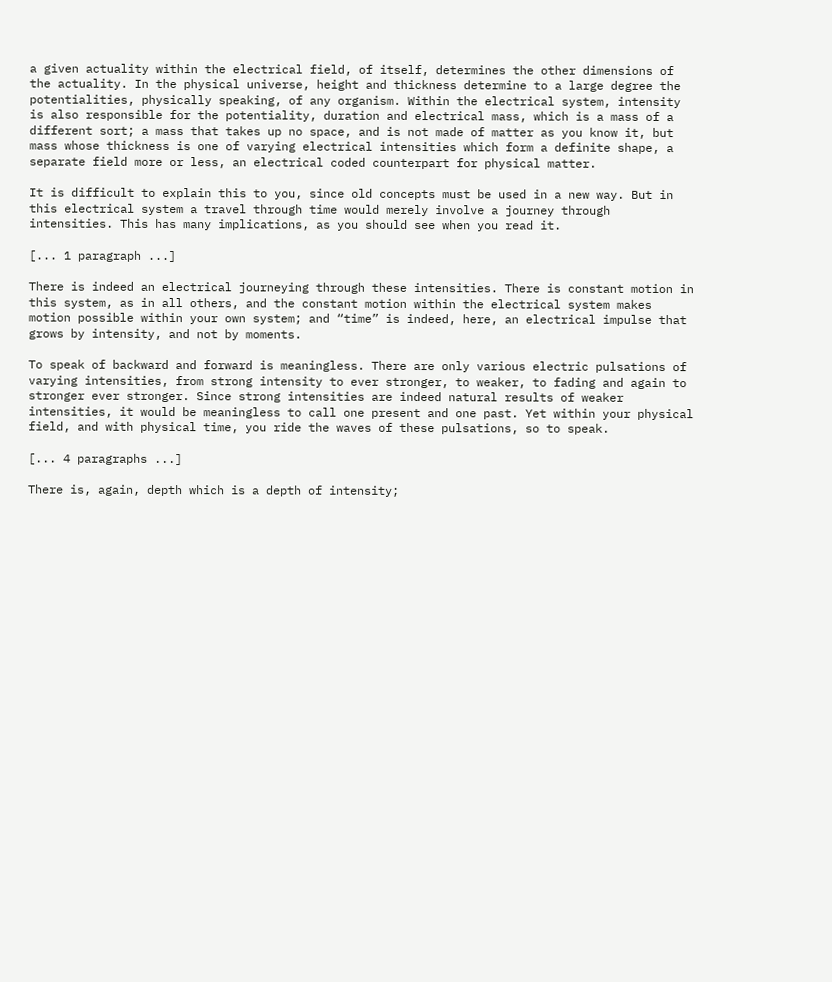a given actuality within the electrical field, of itself, determines the other dimensions of the actuality. In the physical universe, height and thickness determine to a large degree the potentialities, physically speaking, of any organism. Within the electrical system, intensity is also responsible for the potentiality, duration and electrical mass, which is a mass of a different sort; a mass that takes up no space, and is not made of matter as you know it, but mass whose thickness is one of varying electrical intensities which form a definite shape, a separate field more or less, an electrical coded counterpart for physical matter.

It is difficult to explain this to you, since old concepts must be used in a new way. But in this electrical system a travel through time would merely involve a journey through intensities. This has many implications, as you should see when you read it.

[... 1 paragraph ...]

There is indeed an electrical journeying through these intensities. There is constant motion in this system, as in all others, and the constant motion within the electrical system makes motion possible within your own system; and “time” is indeed, here, an electrical impulse that grows by intensity, and not by moments.

To speak of backward and forward is meaningless. There are only various electric pulsations of varying intensities, from strong intensity to ever stronger, to weaker, to fading and again to stronger ever stronger. Since strong intensities are indeed natural results of weaker intensities, it would be meaningless to call one present and one past. Yet within your physical field, and with physical time, you ride the waves of these pulsations, so to speak.

[... 4 paragraphs ...]

There is, again, depth which is a depth of intensity;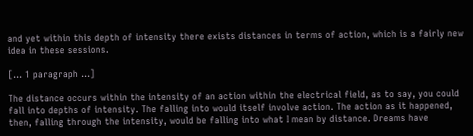and yet within this depth of intensity there exists distances in terms of action, which is a fairly new idea in these sessions.

[... 1 paragraph ...]

The distance occurs within the intensity of an action within the electrical field, as to say, you could fall into depths of intensity. The falling into would itself involve action. The action as it happened, then, falling through the intensity, would be falling into what I mean by distance. Dreams have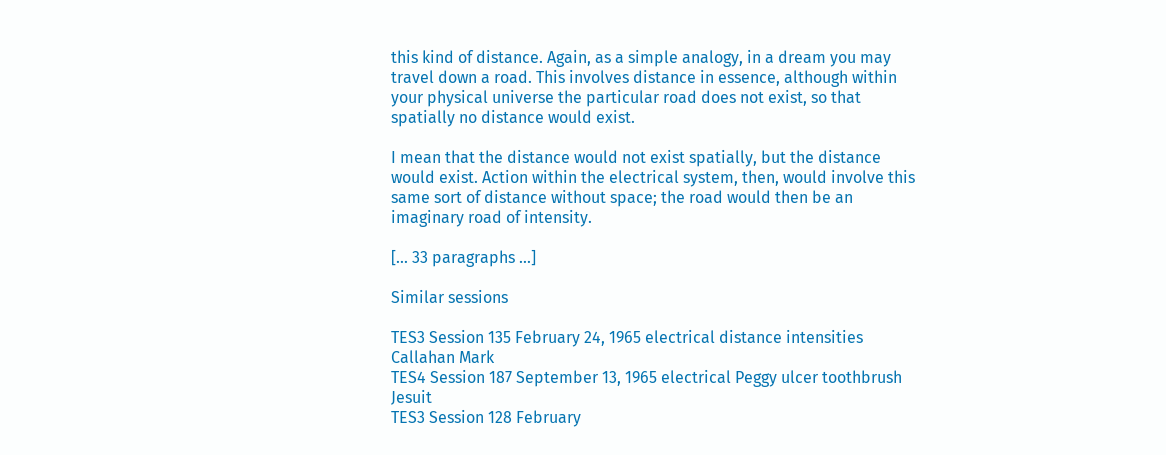this kind of distance. Again, as a simple analogy, in a dream you may travel down a road. This involves distance in essence, although within your physical universe the particular road does not exist, so that spatially no distance would exist.

I mean that the distance would not exist spatially, but the distance would exist. Action within the electrical system, then, would involve this same sort of distance without space; the road would then be an imaginary road of intensity.

[... 33 paragraphs ...]

Similar sessions

TES3 Session 135 February 24, 1965 electrical distance intensities Callahan Mark
TES4 Session 187 September 13, 1965 electrical Peggy ulcer toothbrush Jesuit
TES3 Session 128 February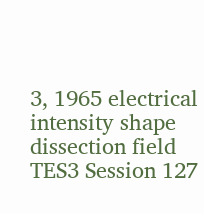3, 1965 electrical intensity shape dissection field
TES3 Session 127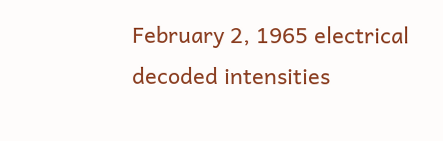February 2, 1965 electrical decoded intensities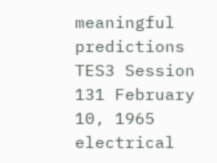meaningful predictions
TES3 Session 131 February 10, 1965 electrical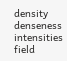density denseness intensities field